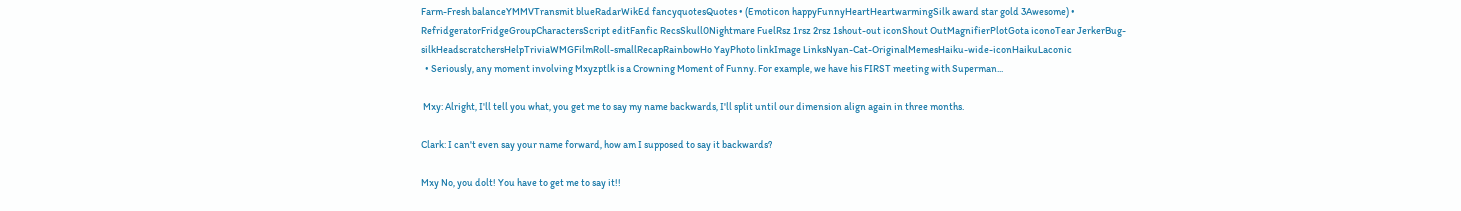Farm-Fresh balanceYMMVTransmit blueRadarWikEd fancyquotesQuotes • (Emoticon happyFunnyHeartHeartwarmingSilk award star gold 3Awesome) • RefridgeratorFridgeGroupCharactersScript editFanfic RecsSkull0Nightmare FuelRsz 1rsz 2rsz 1shout-out iconShout OutMagnifierPlotGota iconoTear JerkerBug-silkHeadscratchersHelpTriviaWMGFilmRoll-smallRecapRainbowHo YayPhoto linkImage LinksNyan-Cat-OriginalMemesHaiku-wide-iconHaikuLaconic
  • Seriously, any moment involving Mxyzptlk is a Crowning Moment of Funny. For example, we have his FIRST meeting with Superman...

 Mxy: Alright, I'll tell you what, you get me to say my name backwards, I'll split until our dimension align again in three months.

Clark: I can't even say your name forward, how am I supposed to say it backwards?

Mxy No, you dolt! You have to get me to say it!!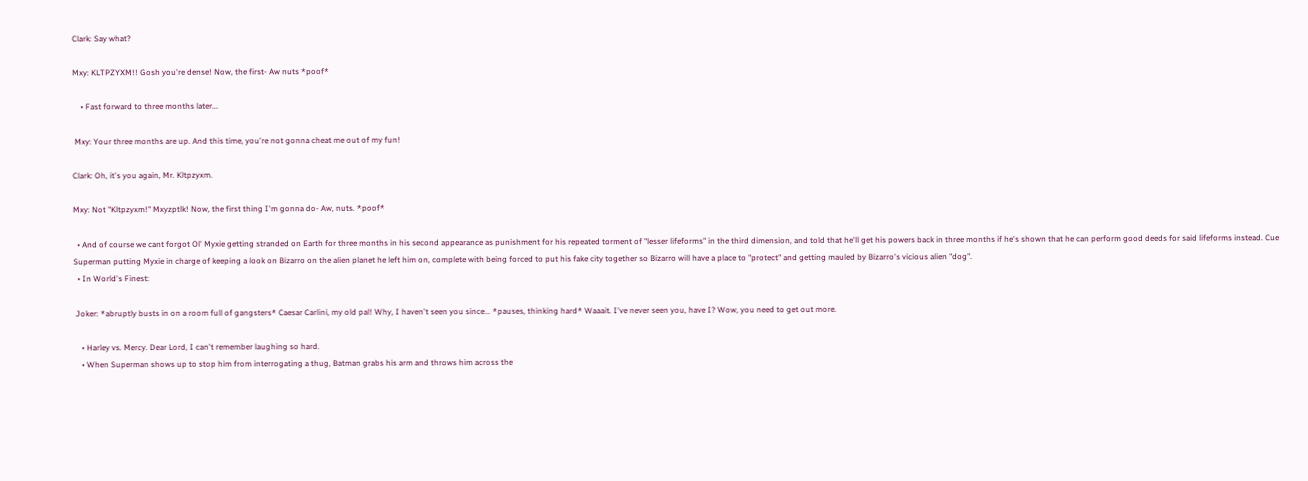Clark: Say what?

Mxy: KLTPZYXM!! Gosh you're dense! Now, the first- Aw nuts *poof*

    • Fast forward to three months later...

 Mxy: Your three months are up. And this time, you're not gonna cheat me out of my fun!

Clark: Oh, it's you again, Mr. Kltpzyxm.

Mxy: Not "Kltpzyxm!" Mxyzptlk! Now, the first thing I'm gonna do- Aw, nuts. *poof*

  • And of course we cant forgot Ol' Myxie getting stranded on Earth for three months in his second appearance as punishment for his repeated torment of "lesser lifeforms" in the third dimension, and told that he'll get his powers back in three months if he's shown that he can perform good deeds for said lifeforms instead. Cue Superman putting Myxie in charge of keeping a look on Bizarro on the alien planet he left him on, complete with being forced to put his fake city together so Bizarro will have a place to "protect" and getting mauled by Bizarro's vicious alien "dog".
  • In World's Finest:

 Joker: *abruptly busts in on a room full of gangsters* Caesar Carlini, my old pal! Why, I haven't seen you since... *pauses, thinking hard* Waaait. I've never seen you, have I? Wow, you need to get out more.

    • Harley vs. Mercy. Dear Lord, I can't remember laughing so hard.
    • When Superman shows up to stop him from interrogating a thug, Batman grabs his arm and throws him across the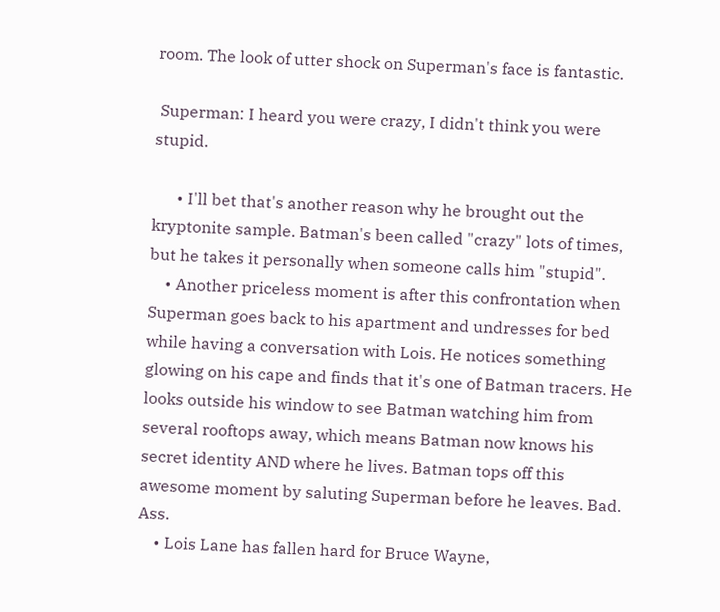room. The look of utter shock on Superman's face is fantastic.

 Superman: I heard you were crazy, I didn't think you were stupid.

      • I'll bet that's another reason why he brought out the kryptonite sample. Batman's been called "crazy" lots of times, but he takes it personally when someone calls him "stupid".
    • Another priceless moment is after this confrontation when Superman goes back to his apartment and undresses for bed while having a conversation with Lois. He notices something glowing on his cape and finds that it's one of Batman tracers. He looks outside his window to see Batman watching him from several rooftops away, which means Batman now knows his secret identity AND where he lives. Batman tops off this awesome moment by saluting Superman before he leaves. Bad. Ass.
    • Lois Lane has fallen hard for Bruce Wayne,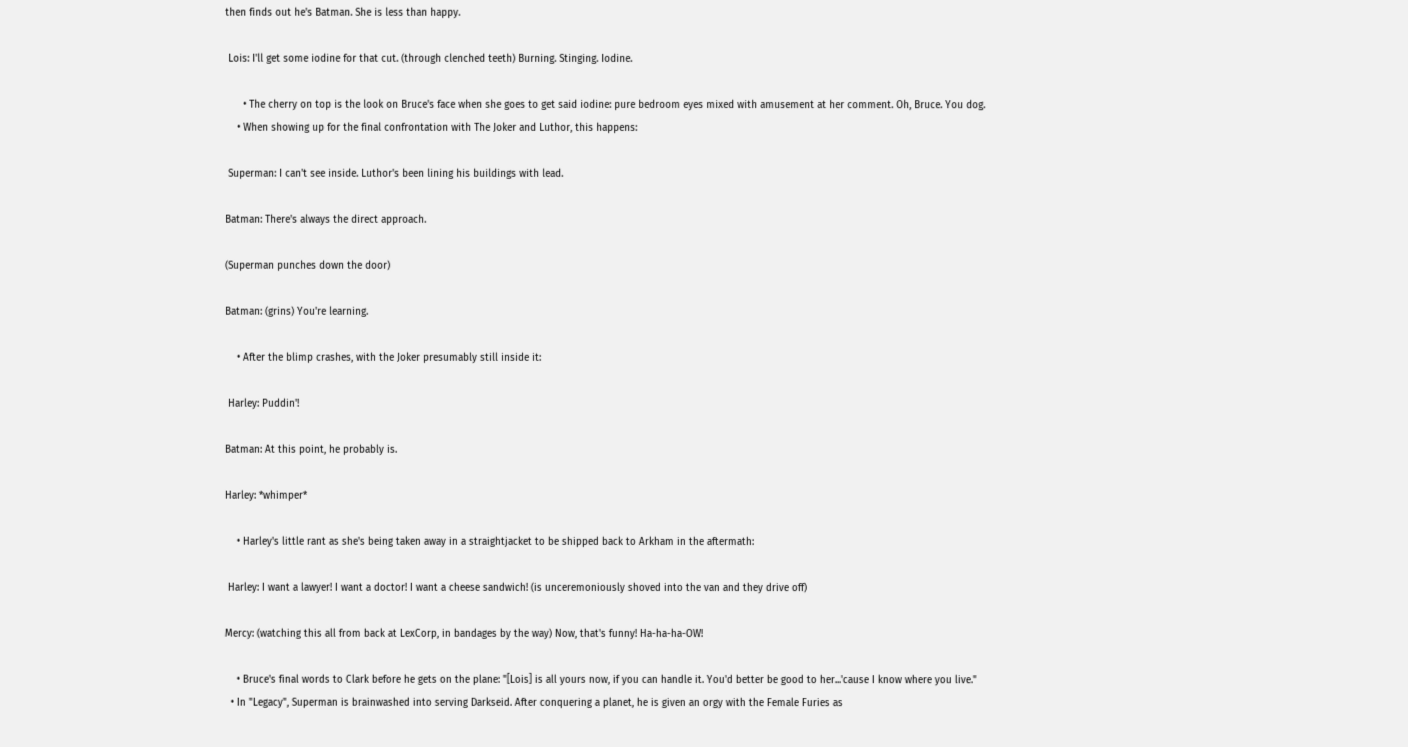then finds out he's Batman. She is less than happy.

 Lois: I'll get some iodine for that cut. (through clenched teeth) Burning. Stinging. Iodine.

      • The cherry on top is the look on Bruce's face when she goes to get said iodine: pure bedroom eyes mixed with amusement at her comment. Oh, Bruce. You dog.
    • When showing up for the final confrontation with The Joker and Luthor, this happens:

 Superman: I can't see inside. Luthor's been lining his buildings with lead.

Batman: There's always the direct approach.

(Superman punches down the door)

Batman: (grins) You're learning.

    • After the blimp crashes, with the Joker presumably still inside it:

 Harley: Puddin'!

Batman: At this point, he probably is.

Harley: *whimper*

    • Harley's little rant as she's being taken away in a straightjacket to be shipped back to Arkham in the aftermath:

 Harley: I want a lawyer! I want a doctor! I want a cheese sandwich! (is unceremoniously shoved into the van and they drive off)

Mercy: (watching this all from back at LexCorp, in bandages by the way) Now, that's funny! Ha-ha-ha-OW!

    • Bruce's final words to Clark before he gets on the plane: "[Lois] is all yours now, if you can handle it. You'd better be good to her...'cause I know where you live."
  • In "Legacy", Superman is brainwashed into serving Darkseid. After conquering a planet, he is given an orgy with the Female Furies as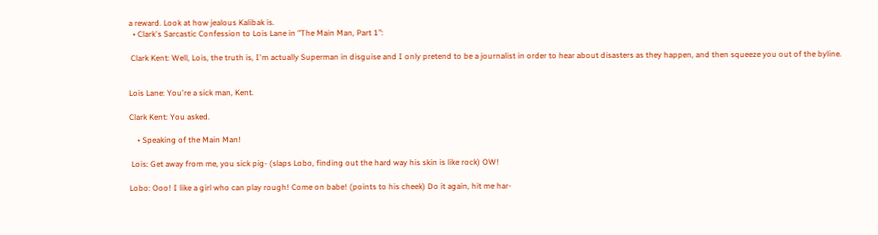a reward. Look at how jealous Kalibak is.
  • Clark's Sarcastic Confession to Lois Lane in "The Main Man, Part 1":

 Clark Kent: Well, Lois, the truth is, I'm actually Superman in disguise and I only pretend to be a journalist in order to hear about disasters as they happen, and then squeeze you out of the byline.


Lois Lane: You're a sick man, Kent.

Clark Kent: You asked.

    • Speaking of the Main Man!

 Lois: Get away from me, you sick pig- (slaps Lobo, finding out the hard way his skin is like rock) OW!

Lobo: Ooo! I like a girl who can play rough! Come on babe! (points to his cheek) Do it again, hit me har-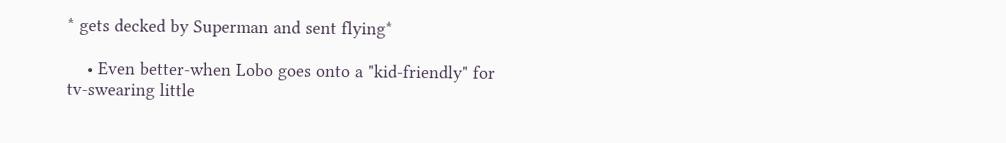* gets decked by Superman and sent flying*

    • Even better-when Lobo goes onto a "kid-friendly" for tv-swearing little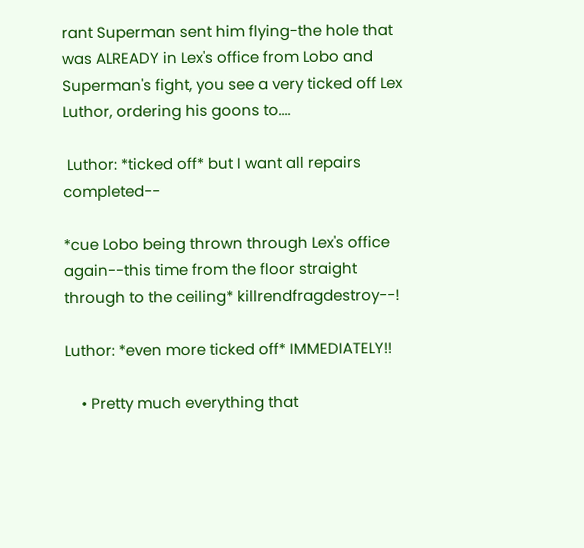rant Superman sent him flying-the hole that was ALREADY in Lex's office from Lobo and Superman's fight, you see a very ticked off Lex Luthor, ordering his goons to....

 Luthor: *ticked off* but I want all repairs completed--

*cue Lobo being thrown through Lex's office again--this time from the floor straight through to the ceiling* killrendfragdestroy--!

Luthor: *even more ticked off* IMMEDIATELY!!

    • Pretty much everything that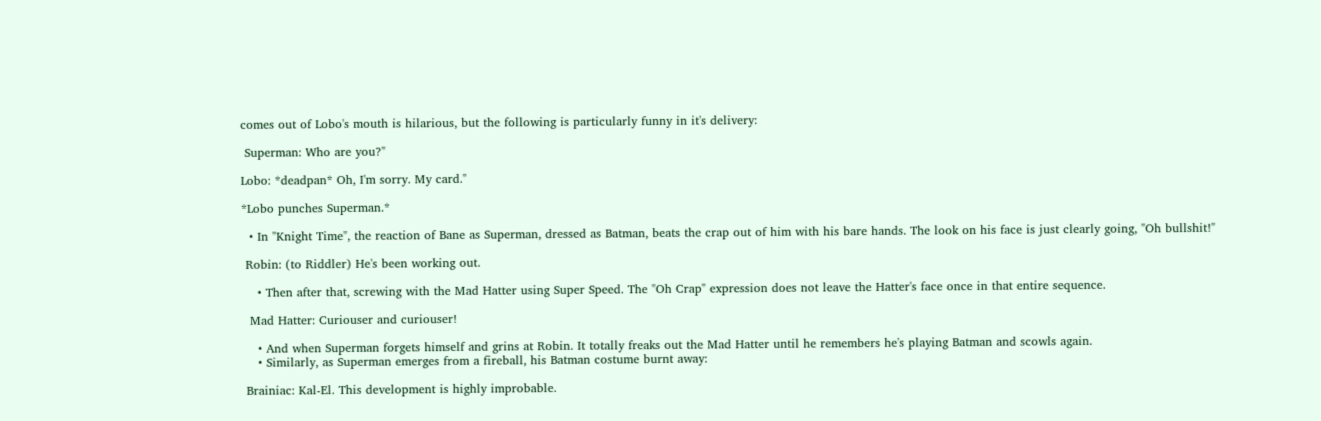comes out of Lobo's mouth is hilarious, but the following is particularly funny in it's delivery:

 Superman: Who are you?"

Lobo: *deadpan* Oh, I'm sorry. My card."

*Lobo punches Superman.*

  • In "Knight Time", the reaction of Bane as Superman, dressed as Batman, beats the crap out of him with his bare hands. The look on his face is just clearly going, "Oh bullshit!"

 Robin: (to Riddler) He's been working out.

    • Then after that, screwing with the Mad Hatter using Super Speed. The "Oh Crap" expression does not leave the Hatter's face once in that entire sequence.

  Mad Hatter: Curiouser and curiouser!

    • And when Superman forgets himself and grins at Robin. It totally freaks out the Mad Hatter until he remembers he's playing Batman and scowls again.
    • Similarly, as Superman emerges from a fireball, his Batman costume burnt away:

 Brainiac: Kal-El. This development is highly improbable.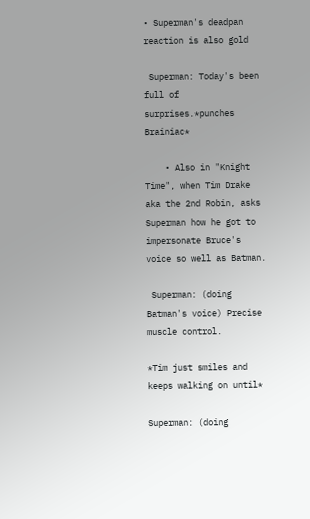• Superman's deadpan reaction is also gold

 Superman: Today's been full of surprises.*punches Brainiac*

    • Also in "Knight Time", when Tim Drake aka the 2nd Robin, asks Superman how he got to impersonate Bruce's voice so well as Batman.

 Superman: (doing Batman's voice) Precise muscle control.

*Tim just smiles and keeps walking on until*

Superman: (doing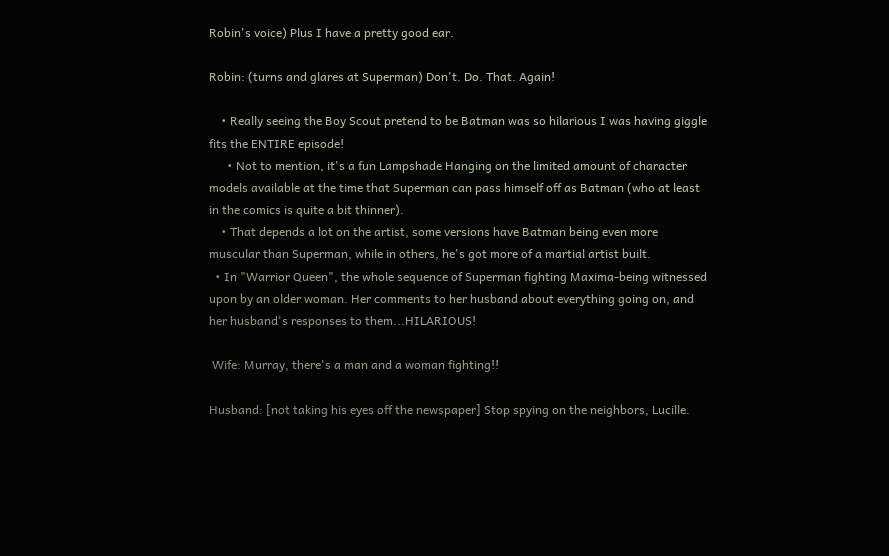Robin's voice) Plus I have a pretty good ear.

Robin: (turns and glares at Superman) Don't. Do. That. Again!

    • Really seeing the Boy Scout pretend to be Batman was so hilarious I was having giggle fits the ENTIRE episode!
      • Not to mention, it's a fun Lampshade Hanging on the limited amount of character models available at the time that Superman can pass himself off as Batman (who at least in the comics is quite a bit thinner).
    • That depends a lot on the artist, some versions have Batman being even more muscular than Superman, while in others, he's got more of a martial artist built.
  • In "Warrior Queen", the whole sequence of Superman fighting Maxima-being witnessed upon by an older woman. Her comments to her husband about everything going on, and her husband's responses to them...HILARIOUS!

 Wife: Murray, there's a man and a woman fighting!!

Husband: [not taking his eyes off the newspaper] Stop spying on the neighbors, Lucille.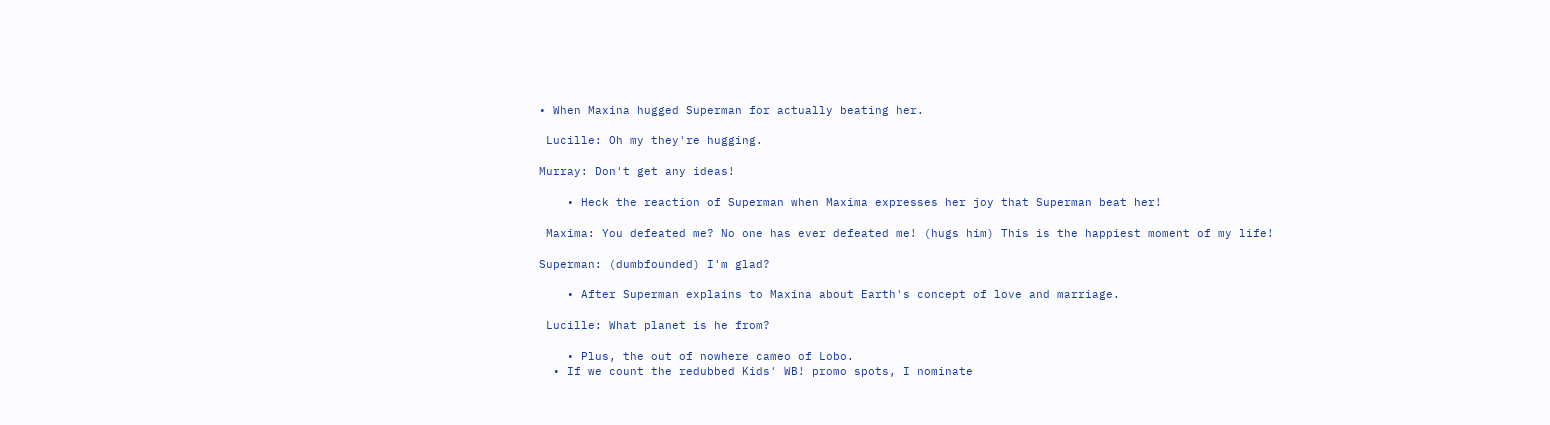• When Maxina hugged Superman for actually beating her.

 Lucille: Oh my they're hugging.

Murray: Don't get any ideas!

    • Heck the reaction of Superman when Maxima expresses her joy that Superman beat her!

 Maxima: You defeated me? No one has ever defeated me! (hugs him) This is the happiest moment of my life!

Superman: (dumbfounded) I'm glad?

    • After Superman explains to Maxina about Earth's concept of love and marriage.

 Lucille: What planet is he from?

    • Plus, the out of nowhere cameo of Lobo.
  • If we count the redubbed Kids' WB! promo spots, I nominate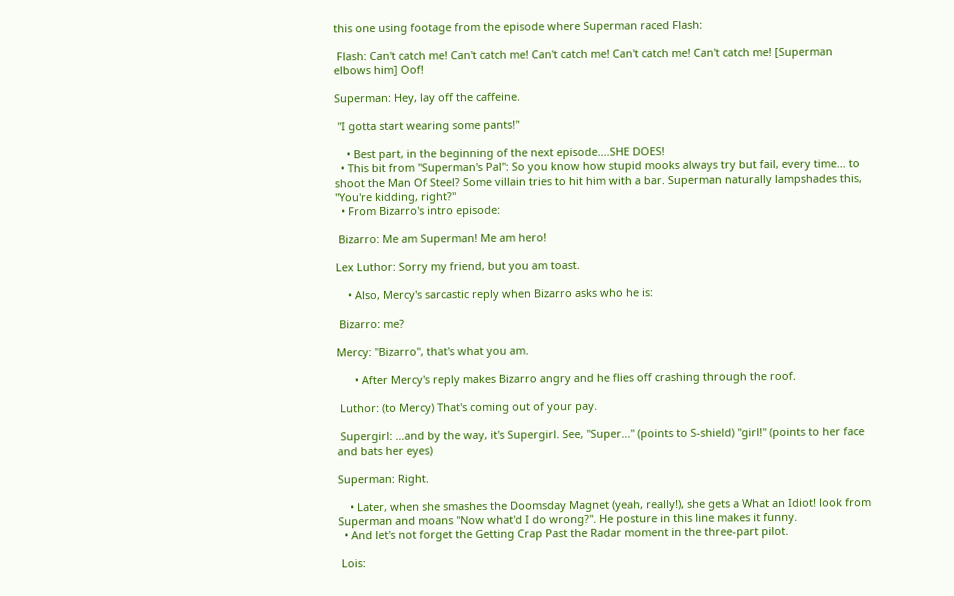this one using footage from the episode where Superman raced Flash:

 Flash: Can't catch me! Can't catch me! Can't catch me! Can't catch me! Can't catch me! [Superman elbows him] Oof!

Superman: Hey, lay off the caffeine.

 "I gotta start wearing some pants!"

    • Best part, in the beginning of the next episode....SHE DOES!
  • This bit from "Superman's Pal": So you know how stupid mooks always try but fail, every time... to shoot the Man Of Steel? Some villain tries to hit him with a bar. Superman naturally lampshades this, "You're kidding, right?"
  • From Bizarro's intro episode:

 Bizarro: Me am Superman! Me am hero!

Lex Luthor: Sorry my friend, but you am toast.

    • Also, Mercy's sarcastic reply when Bizarro asks who he is:

 Bizarro: me?

Mercy: "Bizarro", that's what you am.

      • After Mercy's reply makes Bizarro angry and he flies off crashing through the roof.

 Luthor: (to Mercy) That's coming out of your pay.

 Supergirl: ...and by the way, it's Supergirl. See, "Super..." (points to S-shield) "girl!" (points to her face and bats her eyes)

Superman: Right.

    • Later, when she smashes the Doomsday Magnet (yeah, really!), she gets a What an Idiot! look from Superman and moans "Now what'd I do wrong?". He posture in this line makes it funny.
  • And let's not forget the Getting Crap Past the Radar moment in the three-part pilot.

 Lois: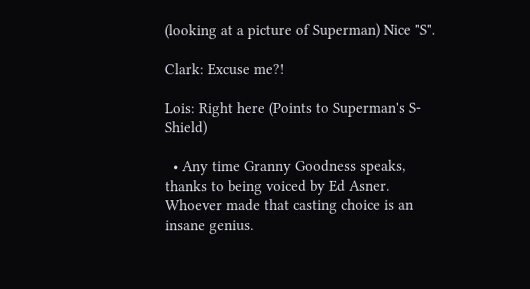(looking at a picture of Superman) Nice "S".

Clark: Excuse me?!

Lois: Right here (Points to Superman's S-Shield)

  • Any time Granny Goodness speaks, thanks to being voiced by Ed Asner. Whoever made that casting choice is an insane genius.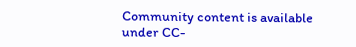Community content is available under CC-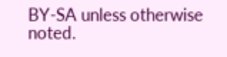BY-SA unless otherwise noted.